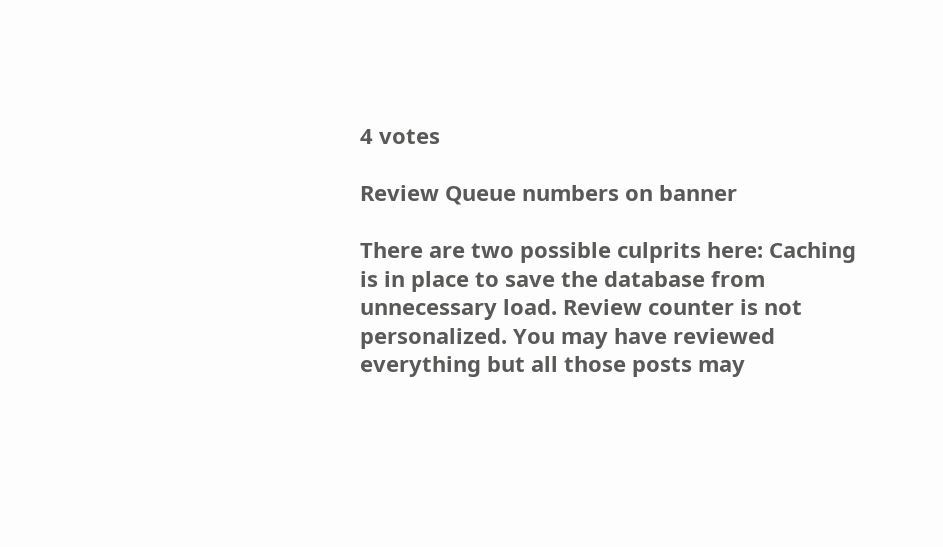4 votes

Review Queue numbers on banner

There are two possible culprits here: Caching is in place to save the database from unnecessary load. Review counter is not personalized. You may have reviewed everything but all those posts may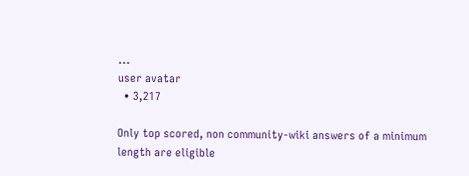...
user avatar
  • 3,217

Only top scored, non community-wiki answers of a minimum length are eligible